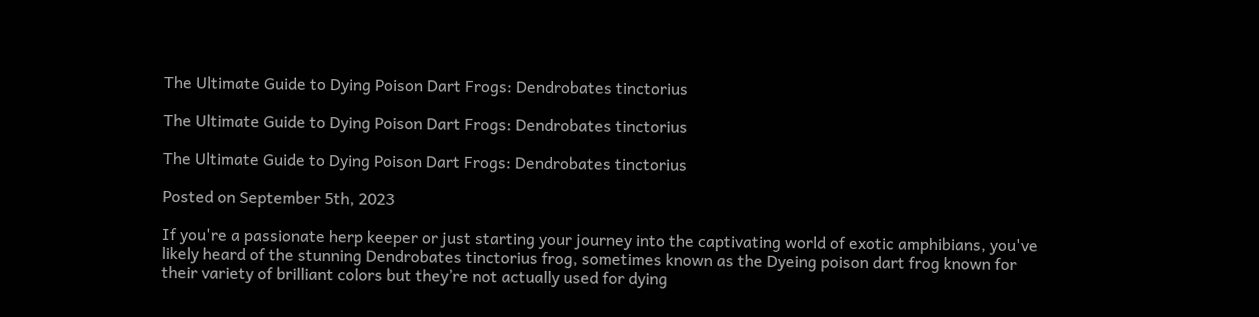The Ultimate Guide to Dying Poison Dart Frogs: Dendrobates tinctorius

The Ultimate Guide to Dying Poison Dart Frogs: Dendrobates tinctorius

The Ultimate Guide to Dying Poison Dart Frogs: Dendrobates tinctorius

Posted on September 5th, 2023

If you're a passionate herp keeper or just starting your journey into the captivating world of exotic amphibians, you've likely heard of the stunning Dendrobates tinctorius frog, sometimes known as the Dyeing poison dart frog known for their variety of brilliant colors but they’re not actually used for dying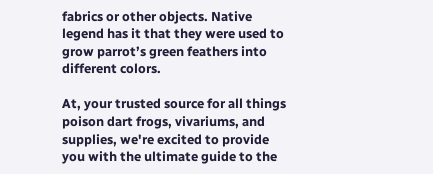fabrics or other objects. Native legend has it that they were used to grow parrot’s green feathers into different colors.

At, your trusted source for all things poison dart frogs, vivariums, and supplies, we're excited to provide you with the ultimate guide to the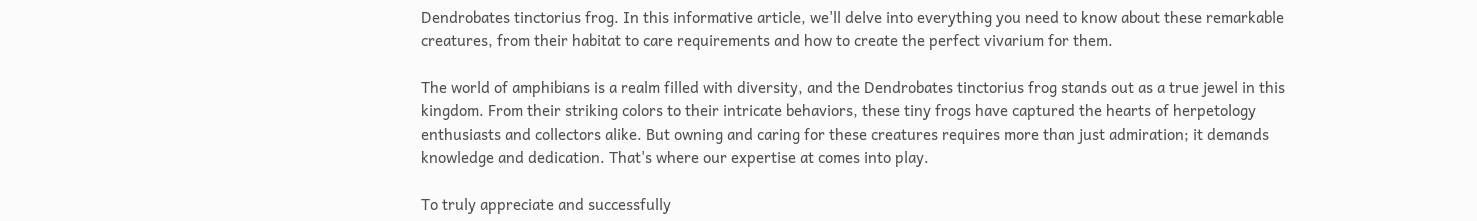Dendrobates tinctorius frog. In this informative article, we'll delve into everything you need to know about these remarkable creatures, from their habitat to care requirements and how to create the perfect vivarium for them.

The world of amphibians is a realm filled with diversity, and the Dendrobates tinctorius frog stands out as a true jewel in this kingdom. From their striking colors to their intricate behaviors, these tiny frogs have captured the hearts of herpetology enthusiasts and collectors alike. But owning and caring for these creatures requires more than just admiration; it demands knowledge and dedication. That's where our expertise at comes into play.

To truly appreciate and successfully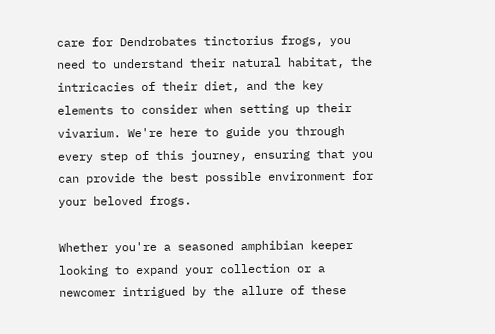care for Dendrobates tinctorius frogs, you need to understand their natural habitat, the intricacies of their diet, and the key elements to consider when setting up their vivarium. We're here to guide you through every step of this journey, ensuring that you can provide the best possible environment for your beloved frogs.

Whether you're a seasoned amphibian keeper looking to expand your collection or a newcomer intrigued by the allure of these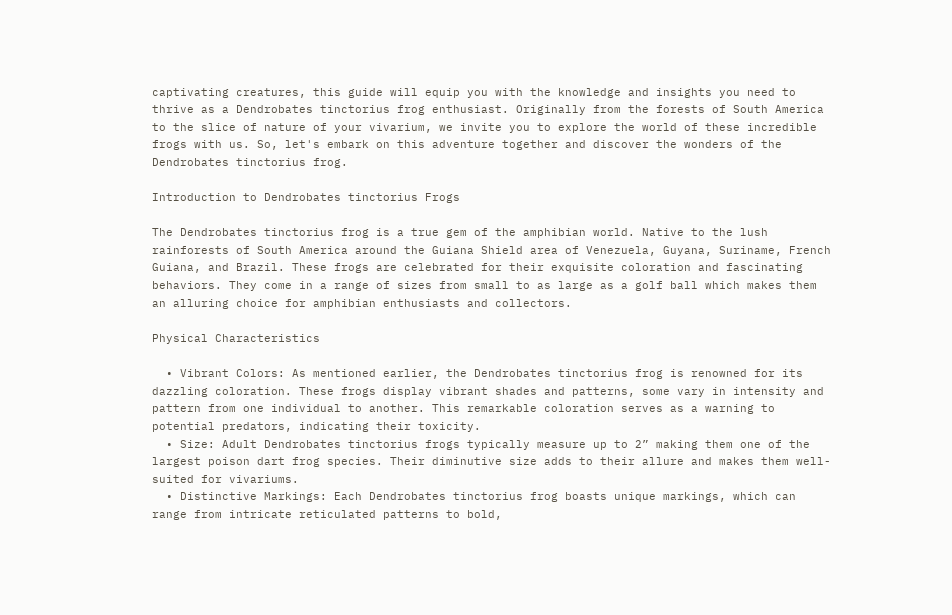captivating creatures, this guide will equip you with the knowledge and insights you need to thrive as a Dendrobates tinctorius frog enthusiast. Originally from the forests of South America to the slice of nature of your vivarium, we invite you to explore the world of these incredible frogs with us. So, let's embark on this adventure together and discover the wonders of the Dendrobates tinctorius frog.

Introduction to Dendrobates tinctorius Frogs

The Dendrobates tinctorius frog is a true gem of the amphibian world. Native to the lush rainforests of South America around the Guiana Shield area of Venezuela, Guyana, Suriname, French Guiana, and Brazil. These frogs are celebrated for their exquisite coloration and fascinating behaviors. They come in a range of sizes from small to as large as a golf ball which makes them an alluring choice for amphibian enthusiasts and collectors.

Physical Characteristics

  • Vibrant Colors: As mentioned earlier, the Dendrobates tinctorius frog is renowned for its dazzling coloration. These frogs display vibrant shades and patterns, some vary in intensity and pattern from one individual to another. This remarkable coloration serves as a warning to potential predators, indicating their toxicity.
  • Size: Adult Dendrobates tinctorius frogs typically measure up to 2” making them one of the largest poison dart frog species. Their diminutive size adds to their allure and makes them well-suited for vivariums.
  • Distinctive Markings: Each Dendrobates tinctorius frog boasts unique markings, which can range from intricate reticulated patterns to bold,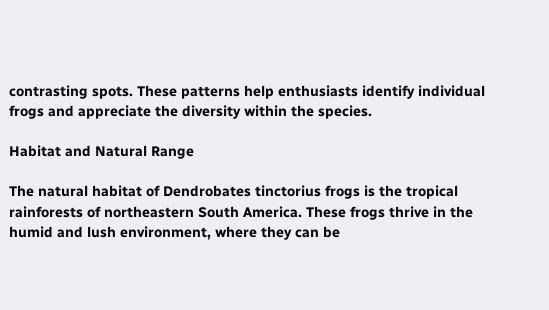contrasting spots. These patterns help enthusiasts identify individual frogs and appreciate the diversity within the species.

Habitat and Natural Range

The natural habitat of Dendrobates tinctorius frogs is the tropical rainforests of northeastern South America. These frogs thrive in the humid and lush environment, where they can be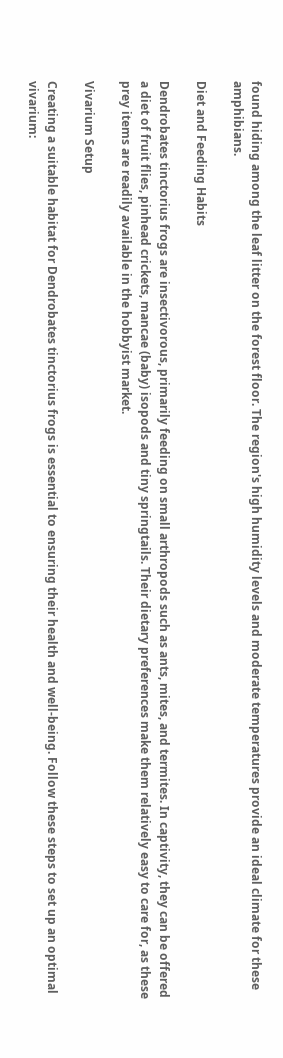found hiding among the leaf litter on the forest floor. The region's high humidity levels and moderate temperatures provide an ideal climate for these amphibians.

Diet and Feeding Habits

Dendrobates tinctorius frogs are insectivorous, primarily feeding on small arthropods such as ants, mites, and termites. In captivity, they can be offered a diet of fruit flies, pinhead crickets, mancae (baby) isopods and tiny springtails. Their dietary preferences make them relatively easy to care for, as these prey items are readily available in the hobbyist market.

Vivarium Setup

Creating a suitable habitat for Dendrobates tinctorius frogs is essential to ensuring their health and well-being. Follow these steps to set up an optimal vivarium: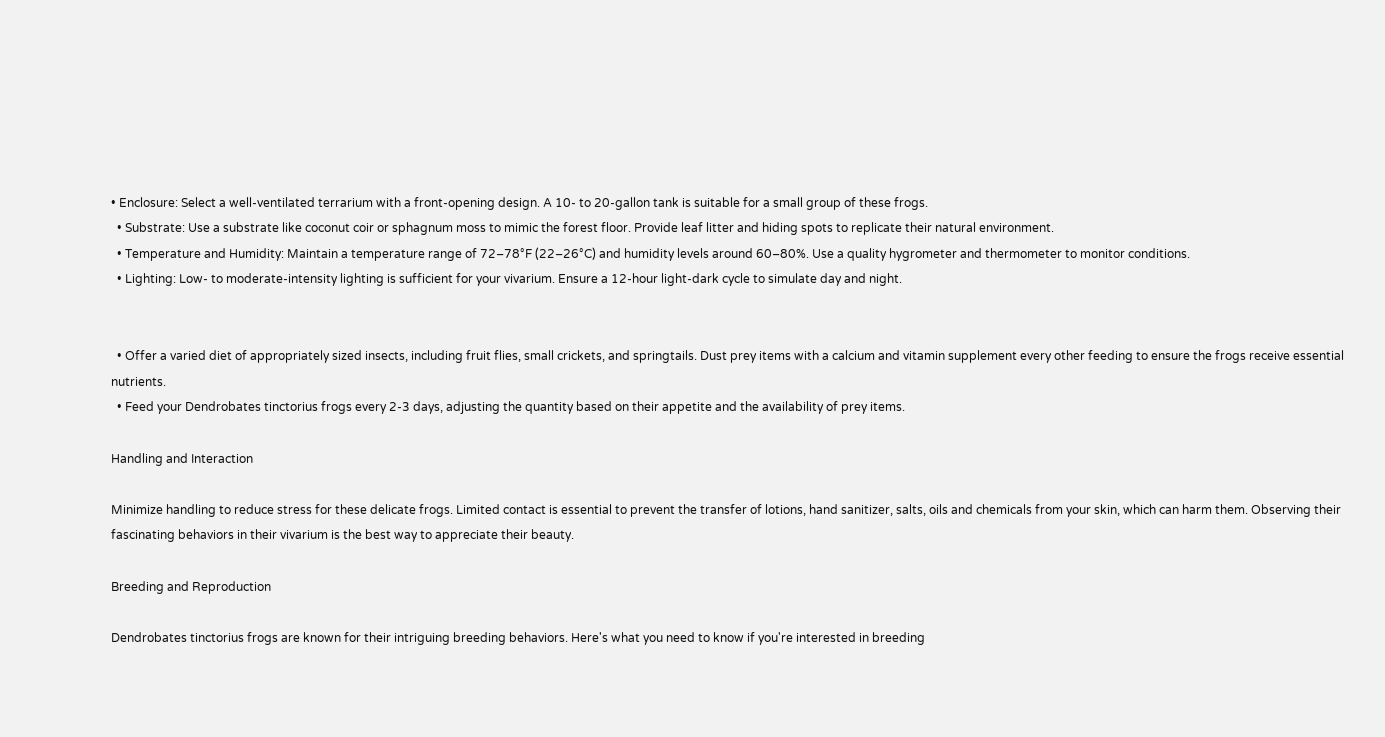• Enclosure: Select a well-ventilated terrarium with a front-opening design. A 10- to 20-gallon tank is suitable for a small group of these frogs.
  • Substrate: Use a substrate like coconut coir or sphagnum moss to mimic the forest floor. Provide leaf litter and hiding spots to replicate their natural environment.
  • Temperature and Humidity: Maintain a temperature range of 72–78°F (22–26°C) and humidity levels around 60–80%. Use a quality hygrometer and thermometer to monitor conditions.
  • Lighting: Low- to moderate-intensity lighting is sufficient for your vivarium. Ensure a 12-hour light-dark cycle to simulate day and night.


  • Offer a varied diet of appropriately sized insects, including fruit flies, small crickets, and springtails. Dust prey items with a calcium and vitamin supplement every other feeding to ensure the frogs receive essential nutrients.
  • Feed your Dendrobates tinctorius frogs every 2-3 days, adjusting the quantity based on their appetite and the availability of prey items.

Handling and Interaction

Minimize handling to reduce stress for these delicate frogs. Limited contact is essential to prevent the transfer of lotions, hand sanitizer, salts, oils and chemicals from your skin, which can harm them. Observing their fascinating behaviors in their vivarium is the best way to appreciate their beauty.

Breeding and Reproduction

Dendrobates tinctorius frogs are known for their intriguing breeding behaviors. Here's what you need to know if you're interested in breeding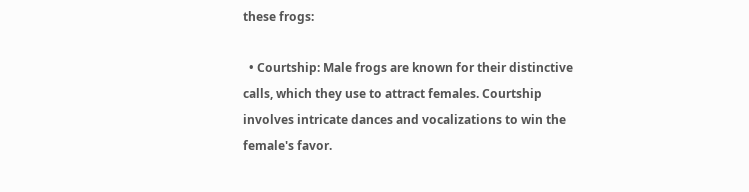these frogs:

  • Courtship: Male frogs are known for their distinctive calls, which they use to attract females. Courtship involves intricate dances and vocalizations to win the female's favor.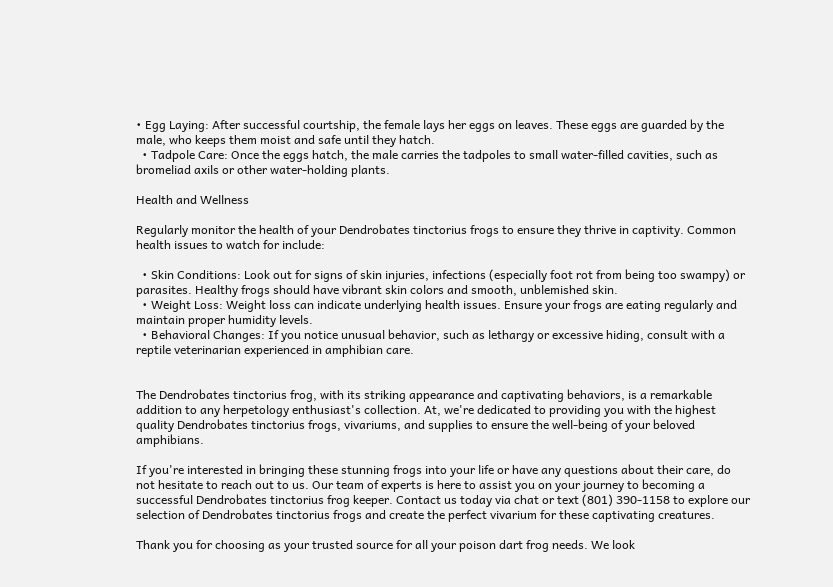• Egg Laying: After successful courtship, the female lays her eggs on leaves. These eggs are guarded by the male, who keeps them moist and safe until they hatch.
  • Tadpole Care: Once the eggs hatch, the male carries the tadpoles to small water-filled cavities, such as bromeliad axils or other water-holding plants.

Health and Wellness

Regularly monitor the health of your Dendrobates tinctorius frogs to ensure they thrive in captivity. Common health issues to watch for include:

  • Skin Conditions: Look out for signs of skin injuries, infections (especially foot rot from being too swampy) or parasites. Healthy frogs should have vibrant skin colors and smooth, unblemished skin.
  • Weight Loss: Weight loss can indicate underlying health issues. Ensure your frogs are eating regularly and maintain proper humidity levels.
  • Behavioral Changes: If you notice unusual behavior, such as lethargy or excessive hiding, consult with a reptile veterinarian experienced in amphibian care.


The Dendrobates tinctorius frog, with its striking appearance and captivating behaviors, is a remarkable addition to any herpetology enthusiast's collection. At, we're dedicated to providing you with the highest quality Dendrobates tinctorius frogs, vivariums, and supplies to ensure the well-being of your beloved amphibians.

If you're interested in bringing these stunning frogs into your life or have any questions about their care, do not hesitate to reach out to us. Our team of experts is here to assist you on your journey to becoming a successful Dendrobates tinctorius frog keeper. Contact us today via chat or text (801) 390-1158 to explore our selection of Dendrobates tinctorius frogs and create the perfect vivarium for these captivating creatures.

Thank you for choosing as your trusted source for all your poison dart frog needs. We look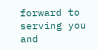forward to serving you and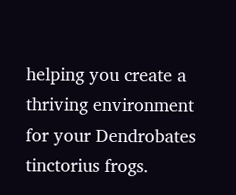helping you create a thriving environment for your Dendrobates tinctorius frogs.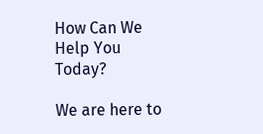How Can We Help You Today?

We are here to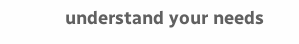understand your needs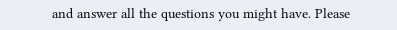and answer all the questions you might have. Please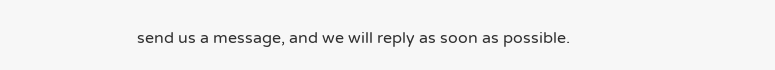send us a message, and we will reply as soon as possible.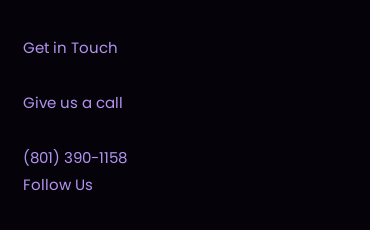Get in Touch

Give us a call

(801) 390-1158
Follow Us